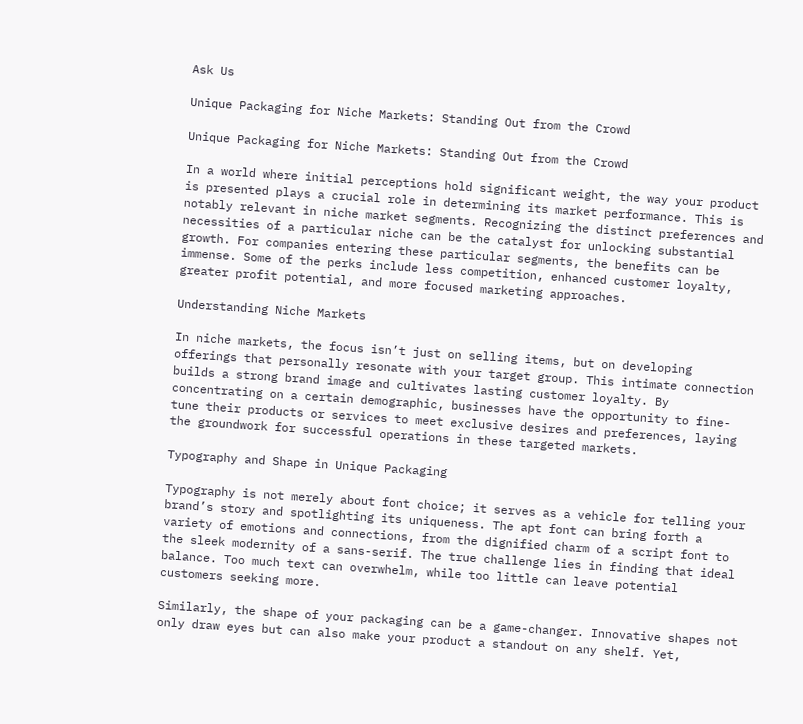Ask Us

Unique Packaging for Niche Markets: Standing Out from the Crowd

Unique Packaging for Niche Markets: Standing Out from the Crowd

In a world where initial perceptions hold significant weight, the way your product is presented plays a crucial role in determining its market performance. This is notably relevant in niche market segments. Recognizing the distinct preferences and necessities of a particular niche can be the catalyst for unlocking substantial growth. For companies entering these particular segments, the benefits can be immense. Some of the perks include less competition, enhanced customer loyalty, greater profit potential, and more focused marketing approaches.

Understanding Niche Markets

In niche markets, the focus isn’t just on selling items, but on developing offerings that personally resonate with your target group. This intimate connection builds a strong brand image and cultivates lasting customer loyalty. By concentrating on a certain demographic, businesses have the opportunity to fine-tune their products or services to meet exclusive desires and preferences, laying the groundwork for successful operations in these targeted markets.

Typography and Shape in Unique Packaging

Typography is not merely about font choice; it serves as a vehicle for telling your brand’s story and spotlighting its uniqueness. The apt font can bring forth a variety of emotions and connections, from the dignified charm of a script font to the sleek modernity of a sans-serif. The true challenge lies in finding that ideal balance. Too much text can overwhelm, while too little can leave potential customers seeking more.

Similarly, the shape of your packaging can be a game-changer. Innovative shapes not only draw eyes but can also make your product a standout on any shelf. Yet,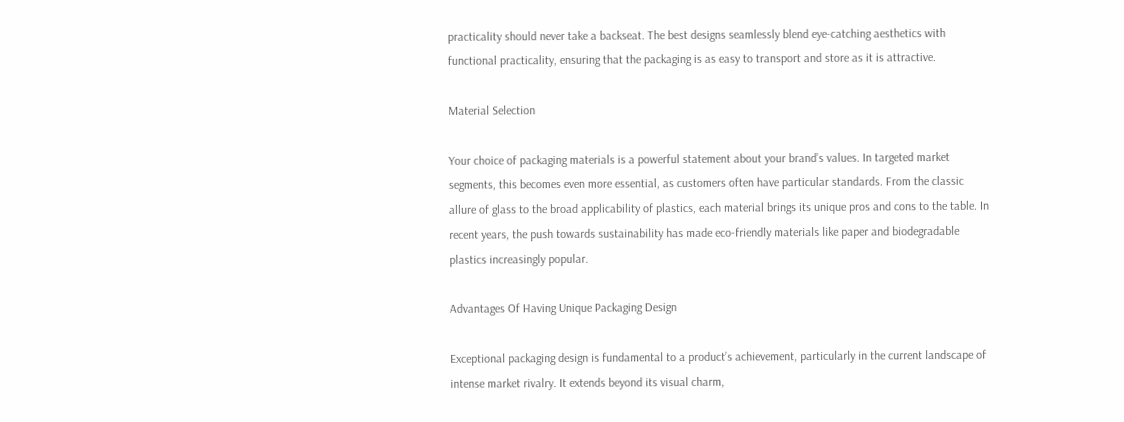practicality should never take a backseat. The best designs seamlessly blend eye-catching aesthetics with functional practicality, ensuring that the packaging is as easy to transport and store as it is attractive.

Material Selection

Your choice of packaging materials is a powerful statement about your brand’s values. In targeted market segments, this becomes even more essential, as customers often have particular standards. From the classic allure of glass to the broad applicability of plastics, each material brings its unique pros and cons to the table. In recent years, the push towards sustainability has made eco-friendly materials like paper and biodegradable plastics increasingly popular.

Advantages Of Having Unique Packaging Design

Exceptional packaging design is fundamental to a product’s achievement, particularly in the current landscape of intense market rivalry. It extends beyond its visual charm,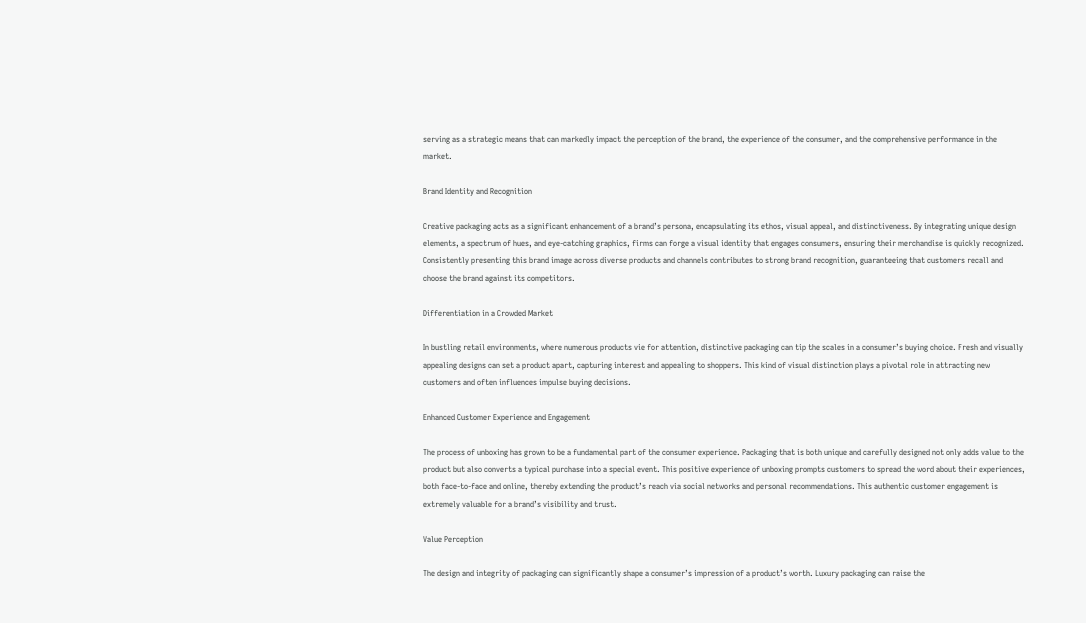serving as a strategic means that can markedly impact the perception of the brand, the experience of the consumer, and the comprehensive performance in the market.

Brand Identity and Recognition

Creative packaging acts as a significant enhancement of a brand’s persona, encapsulating its ethos, visual appeal, and distinctiveness. By integrating unique design elements, a spectrum of hues, and eye-catching graphics, firms can forge a visual identity that engages consumers, ensuring their merchandise is quickly recognized. Consistently presenting this brand image across diverse products and channels contributes to strong brand recognition, guaranteeing that customers recall and choose the brand against its competitors.

Differentiation in a Crowded Market

In bustling retail environments, where numerous products vie for attention, distinctive packaging can tip the scales in a consumer’s buying choice. Fresh and visually appealing designs can set a product apart, capturing interest and appealing to shoppers. This kind of visual distinction plays a pivotal role in attracting new customers and often influences impulse buying decisions.

Enhanced Customer Experience and Engagement

The process of unboxing has grown to be a fundamental part of the consumer experience. Packaging that is both unique and carefully designed not only adds value to the product but also converts a typical purchase into a special event. This positive experience of unboxing prompts customers to spread the word about their experiences, both face-to-face and online, thereby extending the product’s reach via social networks and personal recommendations. This authentic customer engagement is extremely valuable for a brand’s visibility and trust.

Value Perception

The design and integrity of packaging can significantly shape a consumer’s impression of a product’s worth. Luxury packaging can raise the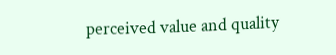perceived value and quality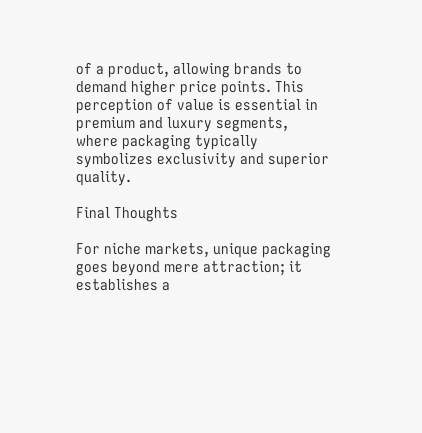of a product, allowing brands to demand higher price points. This perception of value is essential in premium and luxury segments, where packaging typically symbolizes exclusivity and superior quality.

Final Thoughts

For niche markets, unique packaging goes beyond mere attraction; it establishes a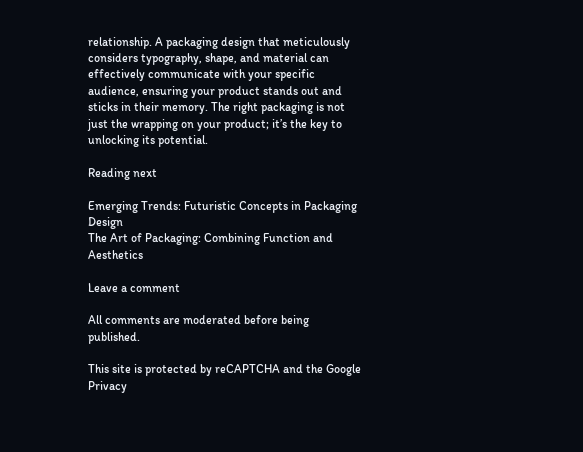relationship. A packaging design that meticulously considers typography, shape, and material can effectively communicate with your specific audience, ensuring your product stands out and sticks in their memory. The right packaging is not just the wrapping on your product; it’s the key to unlocking its potential.

Reading next

Emerging Trends: Futuristic Concepts in Packaging Design
The Art of Packaging: Combining Function and Aesthetics

Leave a comment

All comments are moderated before being published.

This site is protected by reCAPTCHA and the Google Privacy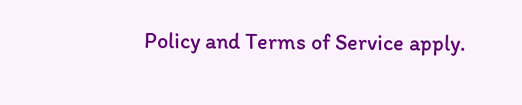Policy and Terms of Service apply.